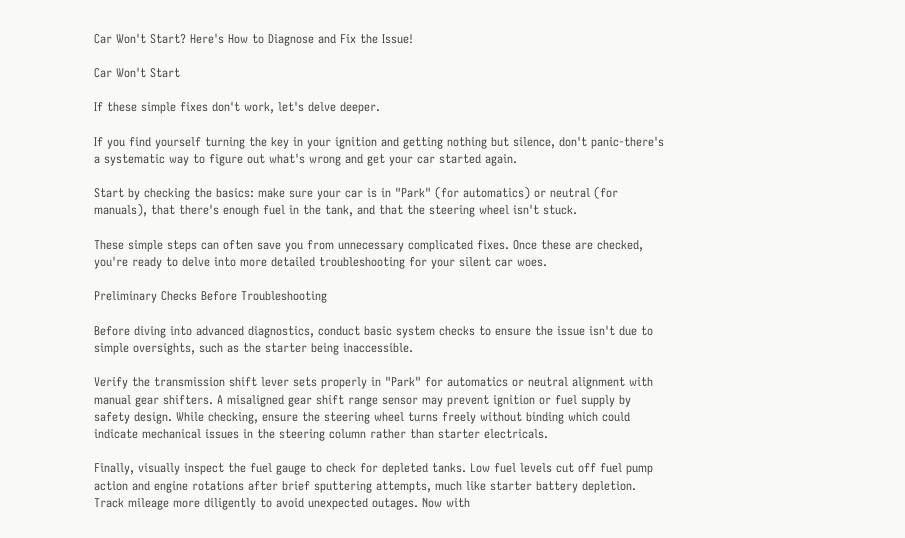Car Won't Start? Here's How to Diagnose and Fix the Issue!

Car Won't Start

If these simple fixes don't work, let's delve deeper.

If you find yourself turning the key in your ignition and getting nothing but silence, don't panic-there's a systematic way to figure out what's wrong and get your car started again.

Start by checking the basics: make sure your car is in "Park" (for automatics) or neutral (for manuals), that there's enough fuel in the tank, and that the steering wheel isn't stuck.

These simple steps can often save you from unnecessary complicated fixes. Once these are checked, you're ready to delve into more detailed troubleshooting for your silent car woes.

Preliminary Checks Before Troubleshooting

Before diving into advanced diagnostics, conduct basic system checks to ensure the issue isn't due to simple oversights, such as the starter being inaccessible.

Verify the transmission shift lever sets properly in "Park" for automatics or neutral alignment with manual gear shifters. A misaligned gear shift range sensor may prevent ignition or fuel supply by safety design. While checking, ensure the steering wheel turns freely without binding which could indicate mechanical issues in the steering column rather than starter electricals.

Finally, visually inspect the fuel gauge to check for depleted tanks. Low fuel levels cut off fuel pump action and engine rotations after brief sputtering attempts, much like starter battery depletion. Track mileage more diligently to avoid unexpected outages. Now with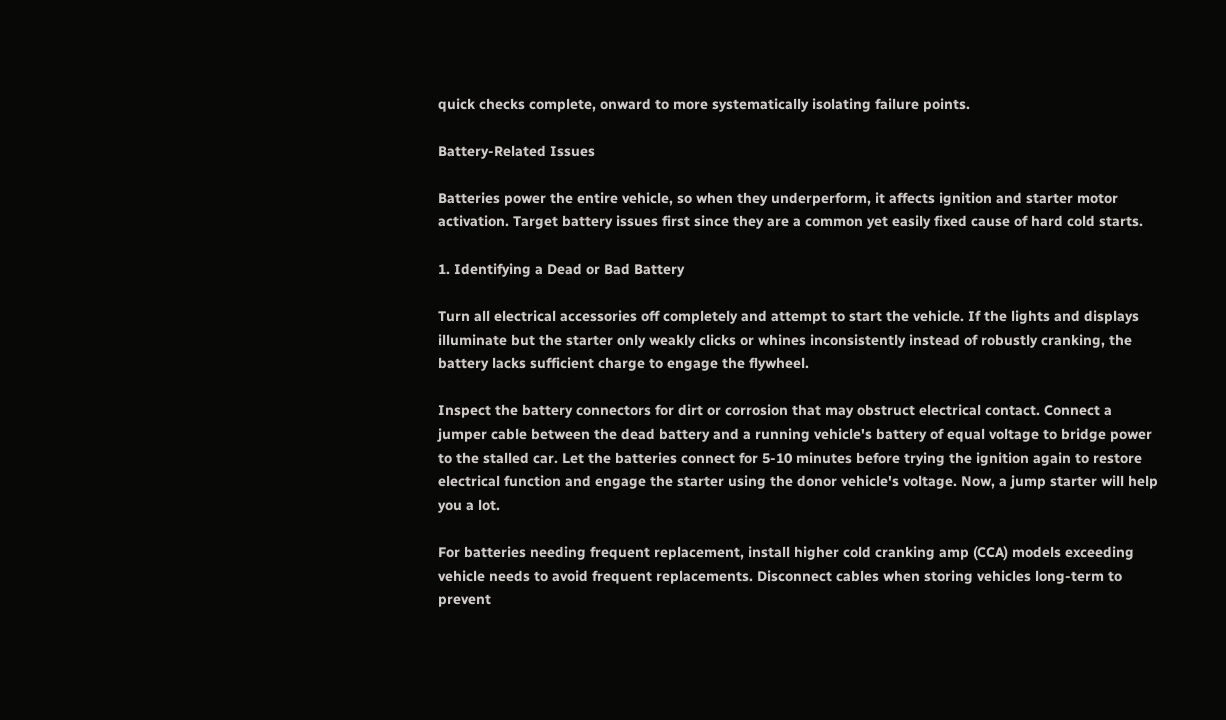quick checks complete, onward to more systematically isolating failure points.

Battery-Related Issues

Batteries power the entire vehicle, so when they underperform, it affects ignition and starter motor activation. Target battery issues first since they are a common yet easily fixed cause of hard cold starts.

1. Identifying a Dead or Bad Battery

Turn all electrical accessories off completely and attempt to start the vehicle. If the lights and displays illuminate but the starter only weakly clicks or whines inconsistently instead of robustly cranking, the battery lacks sufficient charge to engage the flywheel.

Inspect the battery connectors for dirt or corrosion that may obstruct electrical contact. Connect a jumper cable between the dead battery and a running vehicle's battery of equal voltage to bridge power to the stalled car. Let the batteries connect for 5-10 minutes before trying the ignition again to restore electrical function and engage the starter using the donor vehicle's voltage. Now, a jump starter will help you a lot.

For batteries needing frequent replacement, install higher cold cranking amp (CCA) models exceeding vehicle needs to avoid frequent replacements. Disconnect cables when storing vehicles long-term to prevent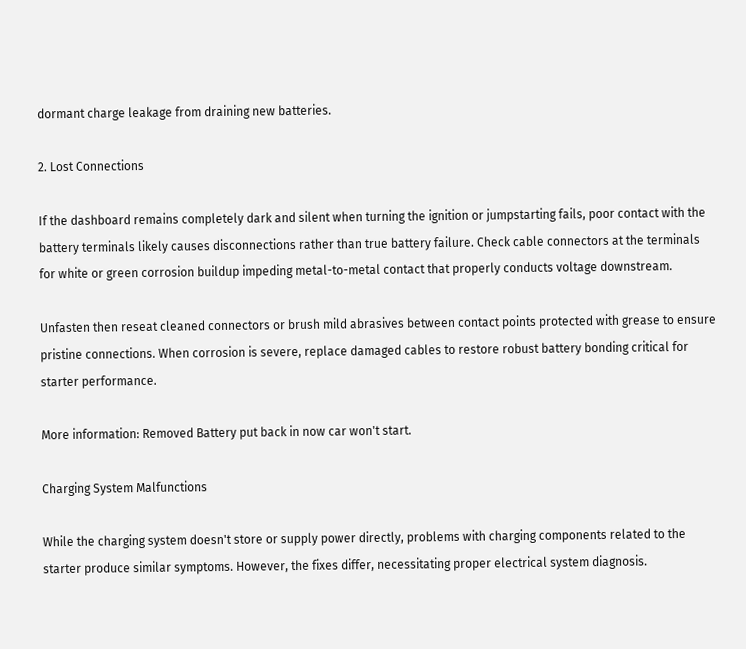dormant charge leakage from draining new batteries.

2. Lost Connections

If the dashboard remains completely dark and silent when turning the ignition or jumpstarting fails, poor contact with the battery terminals likely causes disconnections rather than true battery failure. Check cable connectors at the terminals for white or green corrosion buildup impeding metal-to-metal contact that properly conducts voltage downstream.

Unfasten then reseat cleaned connectors or brush mild abrasives between contact points protected with grease to ensure pristine connections. When corrosion is severe, replace damaged cables to restore robust battery bonding critical for starter performance.

More information: Removed Battery put back in now car won't start.

Charging System Malfunctions

While the charging system doesn't store or supply power directly, problems with charging components related to the starter produce similar symptoms. However, the fixes differ, necessitating proper electrical system diagnosis.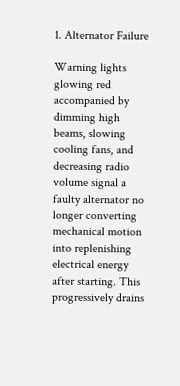1. Alternator Failure

Warning lights glowing red accompanied by dimming high beams, slowing cooling fans, and decreasing radio volume signal a faulty alternator no longer converting mechanical motion into replenishing electrical energy after starting. This progressively drains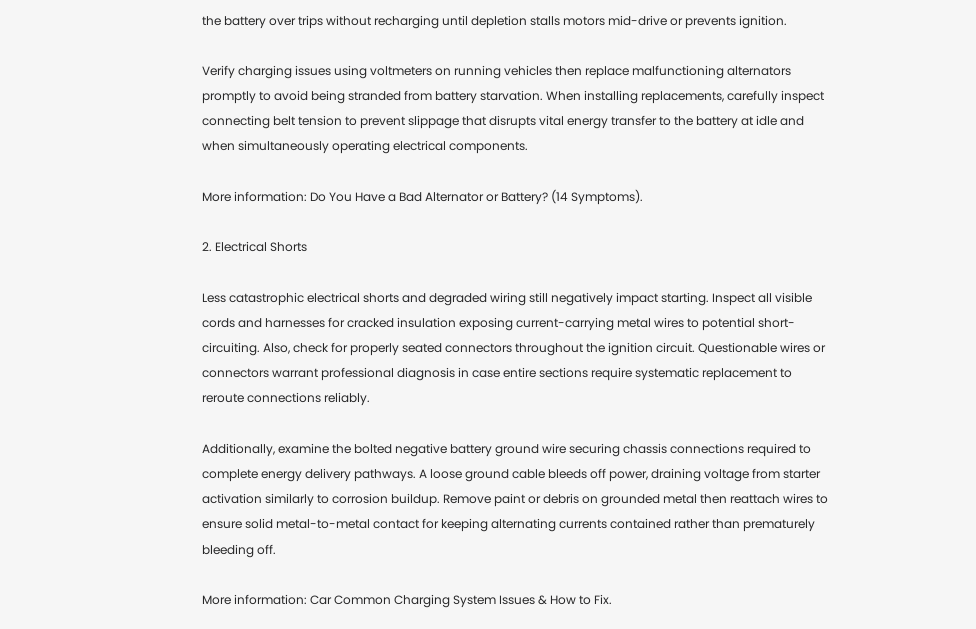the battery over trips without recharging until depletion stalls motors mid-drive or prevents ignition.

Verify charging issues using voltmeters on running vehicles then replace malfunctioning alternators promptly to avoid being stranded from battery starvation. When installing replacements, carefully inspect connecting belt tension to prevent slippage that disrupts vital energy transfer to the battery at idle and when simultaneously operating electrical components.

More information: Do You Have a Bad Alternator or Battery? (14 Symptoms).

2. Electrical Shorts

Less catastrophic electrical shorts and degraded wiring still negatively impact starting. Inspect all visible cords and harnesses for cracked insulation exposing current-carrying metal wires to potential short-circuiting. Also, check for properly seated connectors throughout the ignition circuit. Questionable wires or connectors warrant professional diagnosis in case entire sections require systematic replacement to reroute connections reliably.

Additionally, examine the bolted negative battery ground wire securing chassis connections required to complete energy delivery pathways. A loose ground cable bleeds off power, draining voltage from starter activation similarly to corrosion buildup. Remove paint or debris on grounded metal then reattach wires to ensure solid metal-to-metal contact for keeping alternating currents contained rather than prematurely bleeding off.

More information: Car Common Charging System Issues & How to Fix.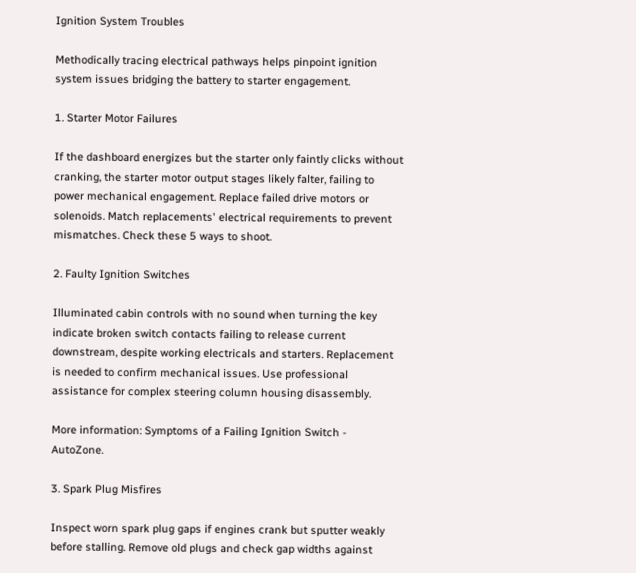Ignition System Troubles

Methodically tracing electrical pathways helps pinpoint ignition system issues bridging the battery to starter engagement.

1. Starter Motor Failures

If the dashboard energizes but the starter only faintly clicks without cranking, the starter motor output stages likely falter, failing to power mechanical engagement. Replace failed drive motors or solenoids. Match replacements' electrical requirements to prevent mismatches. Check these 5 ways to shoot.

2. Faulty Ignition Switches

Illuminated cabin controls with no sound when turning the key indicate broken switch contacts failing to release current downstream, despite working electricals and starters. Replacement is needed to confirm mechanical issues. Use professional assistance for complex steering column housing disassembly.

More information: Symptoms of a Failing Ignition Switch - AutoZone.

3. Spark Plug Misfires

Inspect worn spark plug gaps if engines crank but sputter weakly before stalling. Remove old plugs and check gap widths against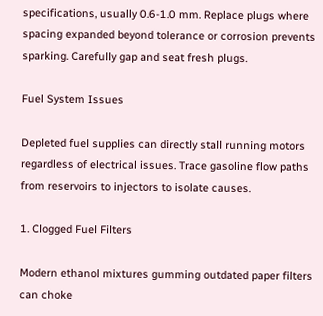specifications, usually 0.6-1.0 mm. Replace plugs where spacing expanded beyond tolerance or corrosion prevents sparking. Carefully gap and seat fresh plugs.

Fuel System Issues

Depleted fuel supplies can directly stall running motors regardless of electrical issues. Trace gasoline flow paths from reservoirs to injectors to isolate causes.

1. Clogged Fuel Filters

Modern ethanol mixtures gumming outdated paper filters can choke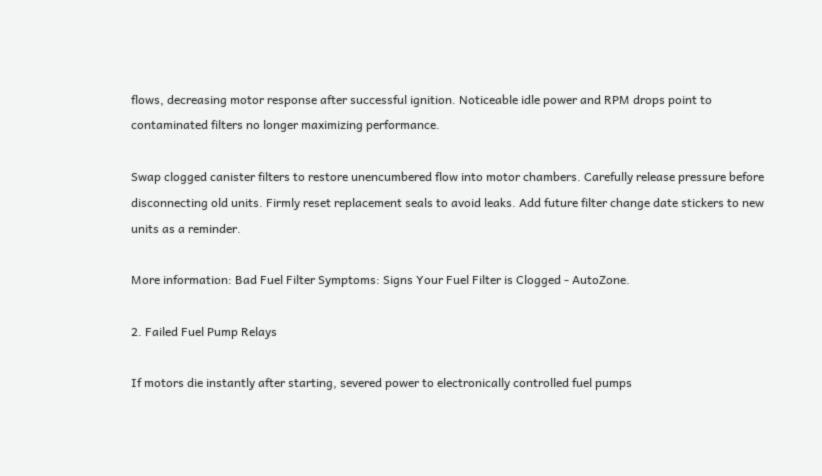flows, decreasing motor response after successful ignition. Noticeable idle power and RPM drops point to contaminated filters no longer maximizing performance.

Swap clogged canister filters to restore unencumbered flow into motor chambers. Carefully release pressure before disconnecting old units. Firmly reset replacement seals to avoid leaks. Add future filter change date stickers to new units as a reminder.

More information: Bad Fuel Filter Symptoms: Signs Your Fuel Filter is Clogged - AutoZone.

2. Failed Fuel Pump Relays

If motors die instantly after starting, severed power to electronically controlled fuel pumps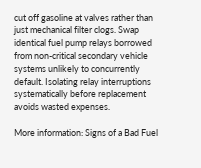cut off gasoline at valves rather than just mechanical filter clogs. Swap identical fuel pump relays borrowed from non-critical secondary vehicle systems unlikely to concurrently default. Isolating relay interruptions systematically before replacement avoids wasted expenses.

More information: Signs of a Bad Fuel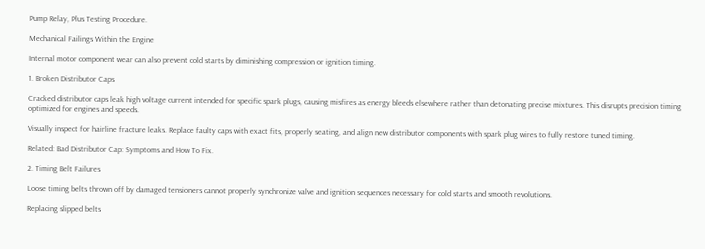Pump Relay, Plus Testing Procedure.

Mechanical Failings Within the Engine

Internal motor component wear can also prevent cold starts by diminishing compression or ignition timing.

1. Broken Distributor Caps

Cracked distributor caps leak high voltage current intended for specific spark plugs, causing misfires as energy bleeds elsewhere rather than detonating precise mixtures. This disrupts precision timing optimized for engines and speeds.

Visually inspect for hairline fracture leaks. Replace faulty caps with exact fits, properly seating, and align new distributor components with spark plug wires to fully restore tuned timing.

Related: Bad Distributor Cap: Symptoms and How To Fix.

2. Timing Belt Failures

Loose timing belts thrown off by damaged tensioners cannot properly synchronize valve and ignition sequences necessary for cold starts and smooth revolutions.

Replacing slipped belts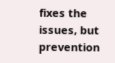fixes the issues, but prevention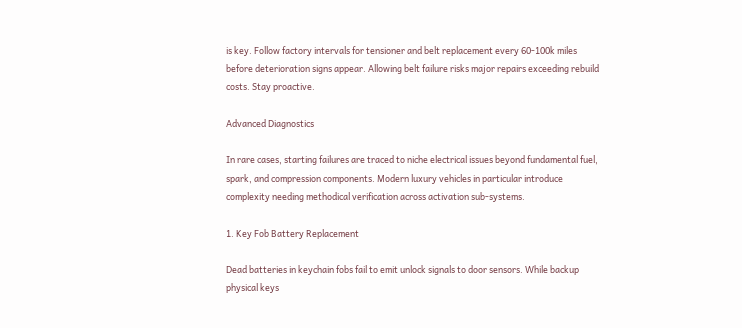is key. Follow factory intervals for tensioner and belt replacement every 60-100k miles before deterioration signs appear. Allowing belt failure risks major repairs exceeding rebuild costs. Stay proactive.

Advanced Diagnostics

In rare cases, starting failures are traced to niche electrical issues beyond fundamental fuel, spark, and compression components. Modern luxury vehicles in particular introduce complexity needing methodical verification across activation sub-systems.

1. Key Fob Battery Replacement

Dead batteries in keychain fobs fail to emit unlock signals to door sensors. While backup physical keys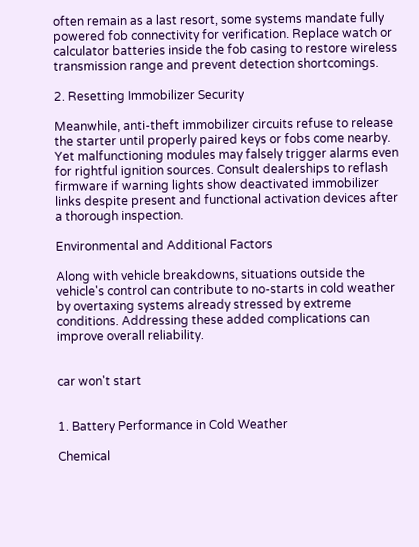often remain as a last resort, some systems mandate fully powered fob connectivity for verification. Replace watch or calculator batteries inside the fob casing to restore wireless transmission range and prevent detection shortcomings.

2. Resetting Immobilizer Security

Meanwhile, anti-theft immobilizer circuits refuse to release the starter until properly paired keys or fobs come nearby. Yet malfunctioning modules may falsely trigger alarms even for rightful ignition sources. Consult dealerships to reflash firmware if warning lights show deactivated immobilizer links despite present and functional activation devices after a thorough inspection.

Environmental and Additional Factors

Along with vehicle breakdowns, situations outside the vehicle's control can contribute to no-starts in cold weather by overtaxing systems already stressed by extreme conditions. Addressing these added complications can improve overall reliability.


car won't start


1. Battery Performance in Cold Weather

Chemical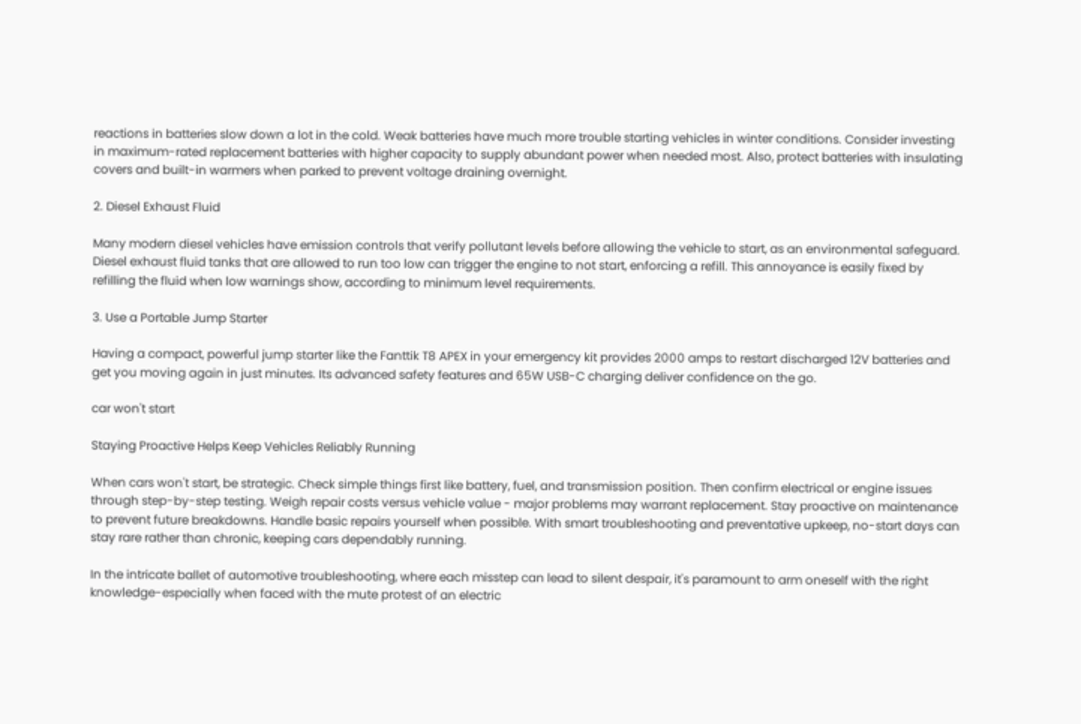reactions in batteries slow down a lot in the cold. Weak batteries have much more trouble starting vehicles in winter conditions. Consider investing in maximum-rated replacement batteries with higher capacity to supply abundant power when needed most. Also, protect batteries with insulating covers and built-in warmers when parked to prevent voltage draining overnight.

2. Diesel Exhaust Fluid

Many modern diesel vehicles have emission controls that verify pollutant levels before allowing the vehicle to start, as an environmental safeguard. Diesel exhaust fluid tanks that are allowed to run too low can trigger the engine to not start, enforcing a refill. This annoyance is easily fixed by refilling the fluid when low warnings show, according to minimum level requirements.

3. Use a Portable Jump Starter

Having a compact, powerful jump starter like the Fanttik T8 APEX in your emergency kit provides 2000 amps to restart discharged 12V batteries and get you moving again in just minutes. Its advanced safety features and 65W USB-C charging deliver confidence on the go.

car won't start

Staying Proactive Helps Keep Vehicles Reliably Running

When cars won't start, be strategic. Check simple things first like battery, fuel, and transmission position. Then confirm electrical or engine issues through step-by-step testing. Weigh repair costs versus vehicle value - major problems may warrant replacement. Stay proactive on maintenance to prevent future breakdowns. Handle basic repairs yourself when possible. With smart troubleshooting and preventative upkeep, no-start days can stay rare rather than chronic, keeping cars dependably running.

In the intricate ballet of automotive troubleshooting, where each misstep can lead to silent despair, it's paramount to arm oneself with the right knowledge-especially when faced with the mute protest of an electric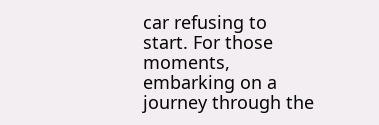car refusing to start. For those moments, embarking on a journey through the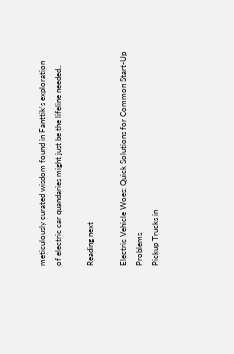meticulously curated wisdom found in Fanttik's exploration of electric car quandaries might just be the lifeline needed..

Reading next

Electric Vehicle Woes: Quick Solutions for Common Start-Up Problems
Pickup Trucks in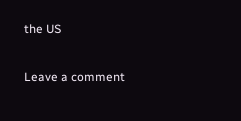the US

Leave a comment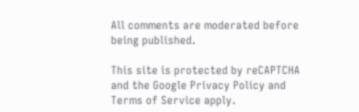All comments are moderated before being published.

This site is protected by reCAPTCHA and the Google Privacy Policy and Terms of Service apply.